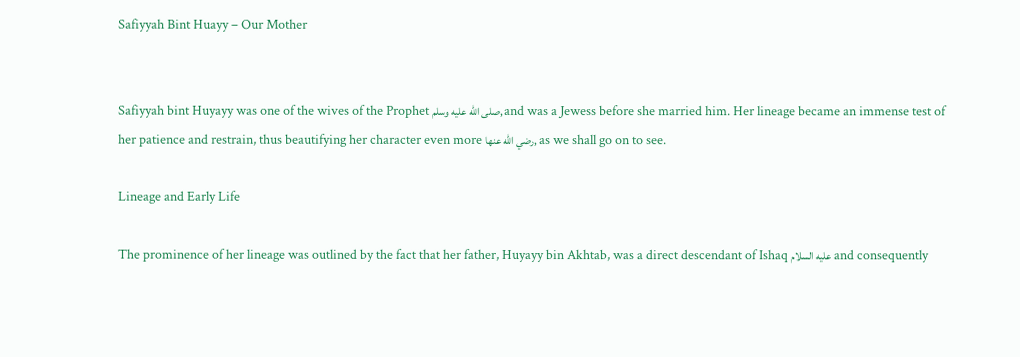Safiyyah Bint Huayy – Our Mother


Safiyyah bint Huyayy was one of the wives of the Prophet صلى الله عليه وسلم, and was a Jewess before she married him. Her lineage became an immense test of her patience and restrain, thus beautifying her character even more رضي الله عنها, as we shall go on to see.

Lineage and Early Life

The prominence of her lineage was outlined by the fact that her father, Huyayy bin Akhtab, was a direct descendant of Ishaq عليه السلام and consequently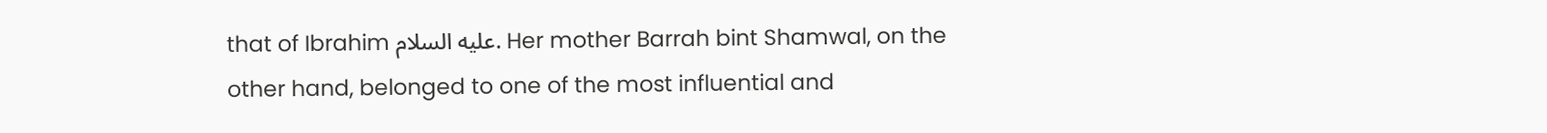that of Ibrahim عليه السلام. Her mother Barrah bint Shamwal, on the other hand, belonged to one of the most influential and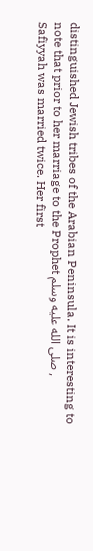distinguished Jewish tribes of the Arabian Peninsula. It is interesting to note that prior to her marriage to the Prophet صلى الله عليه وسلم , Safiyyah was married twice. Her first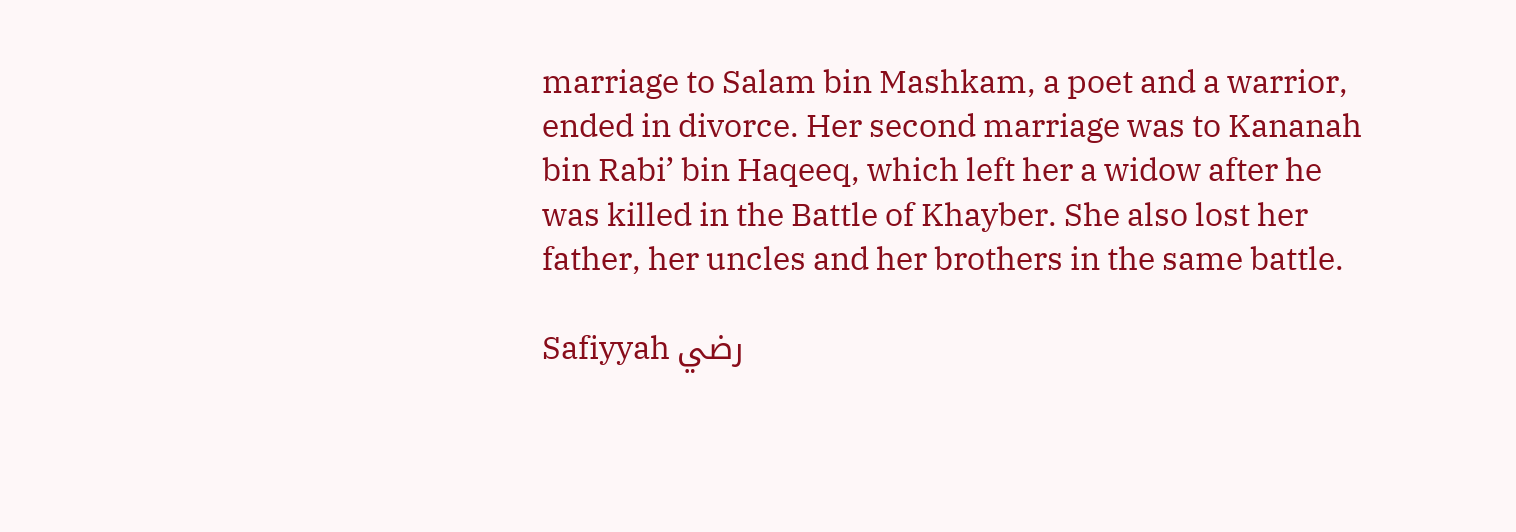marriage to Salam bin Mashkam, a poet and a warrior, ended in divorce. Her second marriage was to Kananah bin Rabi’ bin Haqeeq, which left her a widow after he was killed in the Battle of Khayber. She also lost her father, her uncles and her brothers in the same battle.

Safiyyah رضي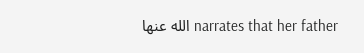الله عنها narrates that her father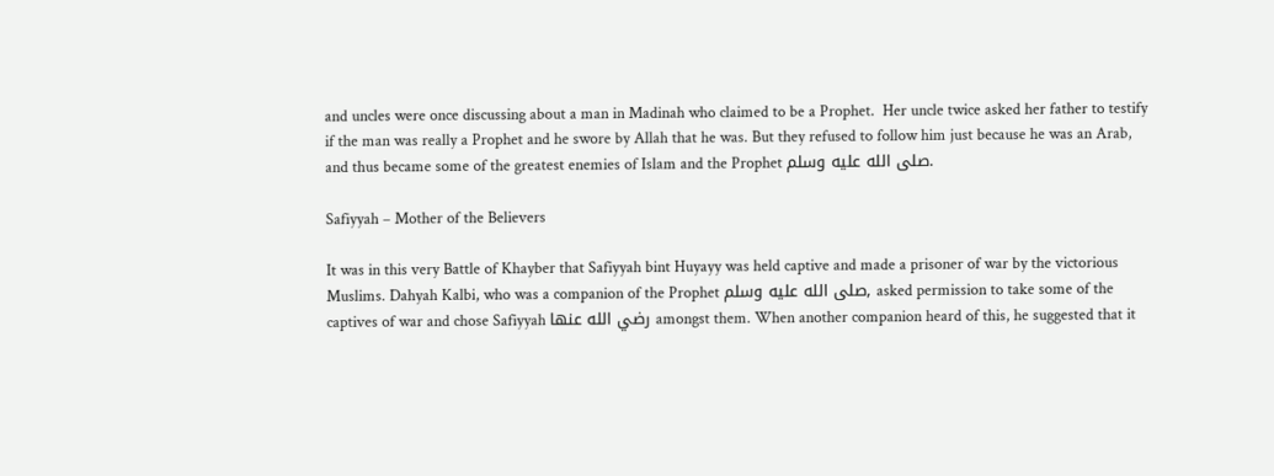and uncles were once discussing about a man in Madinah who claimed to be a Prophet.  Her uncle twice asked her father to testify if the man was really a Prophet and he swore by Allah that he was. But they refused to follow him just because he was an Arab, and thus became some of the greatest enemies of Islam and the Prophet صلى الله عليه وسلم.

Safiyyah – Mother of the Believers

It was in this very Battle of Khayber that Safiyyah bint Huyayy was held captive and made a prisoner of war by the victorious Muslims. Dahyah Kalbi, who was a companion of the Prophet صلى الله عليه وسلم, asked permission to take some of the captives of war and chose Safiyyah رضي الله عنها amongst them. When another companion heard of this, he suggested that it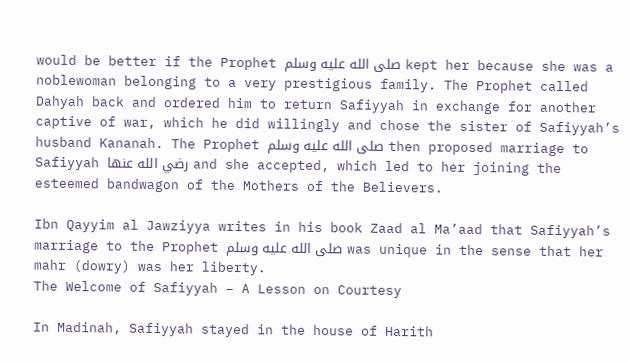would be better if the Prophet صلى الله عليه وسلم kept her because she was a noblewoman belonging to a very prestigious family. The Prophet called Dahyah back and ordered him to return Safiyyah in exchange for another captive of war, which he did willingly and chose the sister of Safiyyah’s husband Kananah. The Prophet صلى الله عليه وسلم then proposed marriage to Safiyyah رضي الله عنها and she accepted, which led to her joining the esteemed bandwagon of the Mothers of the Believers.

Ibn Qayyim al Jawziyya writes in his book Zaad al Ma’aad that Safiyyah’s marriage to the Prophet صلى الله عليه وسلم was unique in the sense that her mahr (dowry) was her liberty.
The Welcome of Safiyyah – A Lesson on Courtesy

In Madinah, Safiyyah stayed in the house of Harith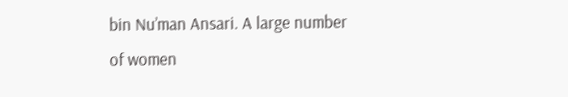bin Nu’man Ansari. A large number of women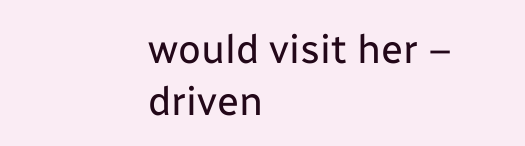would visit her – driven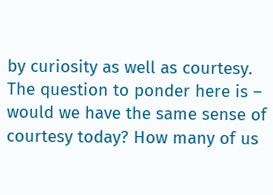by curiosity as well as courtesy. The question to ponder here is – would we have the same sense of courtesy today? How many of us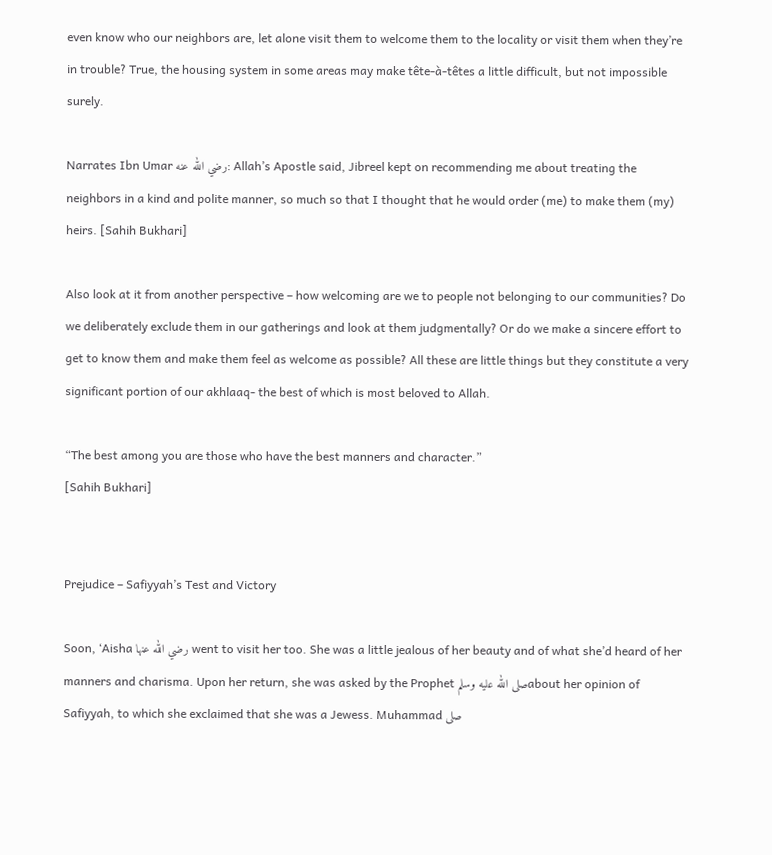even know who our neighbors are, let alone visit them to welcome them to the locality or visit them when they’re in trouble? True, the housing system in some areas may make tête-à-têtes a little difficult, but not impossible surely.

Narrates Ibn Umar رضي الله عنه: Allah’s Apostle said, Jibreel kept on recommending me about treating the neighbors in a kind and polite manner, so much so that I thought that he would order (me) to make them (my) heirs. [Sahih Bukhari]

Also look at it from another perspective – how welcoming are we to people not belonging to our communities? Do we deliberately exclude them in our gatherings and look at them judgmentally? Or do we make a sincere effort to get to know them and make them feel as welcome as possible? All these are little things but they constitute a very significant portion of our akhlaaq- the best of which is most beloved to Allah.

“The best among you are those who have the best manners and character.”
[Sahih Bukhari]


Prejudice – Safiyyah’s Test and Victory

Soon, ‘Aisha رضي الله عنها went to visit her too. She was a little jealous of her beauty and of what she’d heard of her manners and charisma. Upon her return, she was asked by the Prophet صلى الله عليه وسلمabout her opinion of Safiyyah, to which she exclaimed that she was a Jewess. Muhammad صلى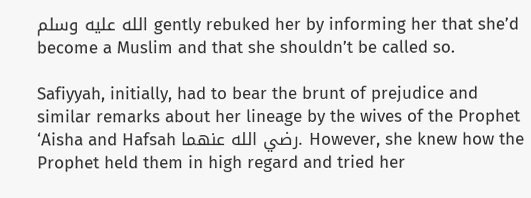الله عليه وسلم gently rebuked her by informing her that she’d become a Muslim and that she shouldn’t be called so.

Safiyyah, initially, had to bear the brunt of prejudice and similar remarks about her lineage by the wives of the Prophet ‘Aisha and Hafsah رضي الله عنهما. However, she knew how the Prophet held them in high regard and tried her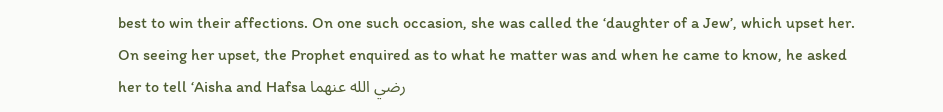best to win their affections. On one such occasion, she was called the ‘daughter of a Jew’, which upset her. On seeing her upset, the Prophet enquired as to what he matter was and when he came to know, he asked her to tell ‘Aisha and Hafsa رضي الله عنهما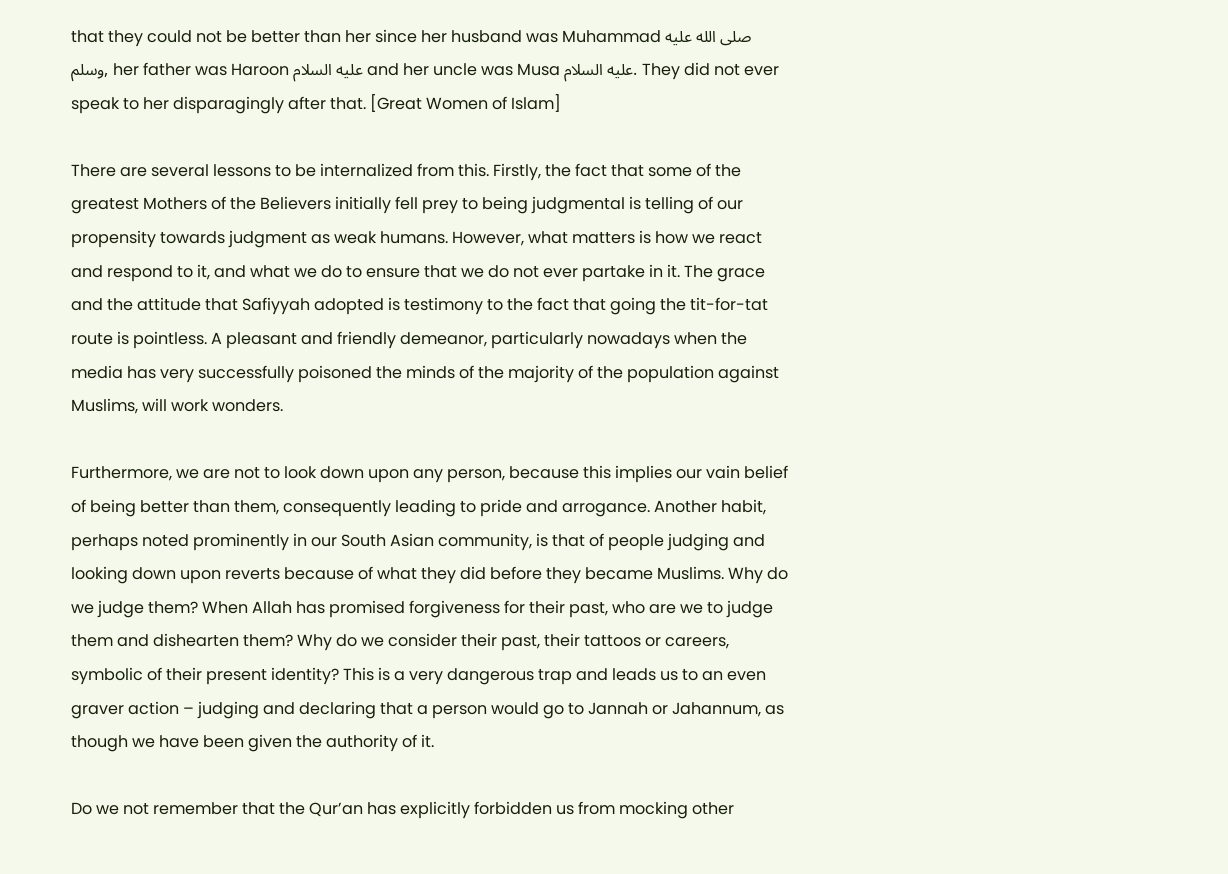that they could not be better than her since her husband was Muhammad صلى الله عليه وسلم, her father was Haroon عليه السلام and her uncle was Musa عليه السلام. They did not ever speak to her disparagingly after that. [Great Women of Islam]

There are several lessons to be internalized from this. Firstly, the fact that some of the greatest Mothers of the Believers initially fell prey to being judgmental is telling of our propensity towards judgment as weak humans. However, what matters is how we react and respond to it, and what we do to ensure that we do not ever partake in it. The grace and the attitude that Safiyyah adopted is testimony to the fact that going the tit-for-tat route is pointless. A pleasant and friendly demeanor, particularly nowadays when the media has very successfully poisoned the minds of the majority of the population against Muslims, will work wonders.

Furthermore, we are not to look down upon any person, because this implies our vain belief of being better than them, consequently leading to pride and arrogance. Another habit, perhaps noted prominently in our South Asian community, is that of people judging and looking down upon reverts because of what they did before they became Muslims. Why do we judge them? When Allah has promised forgiveness for their past, who are we to judge them and dishearten them? Why do we consider their past, their tattoos or careers, symbolic of their present identity? This is a very dangerous trap and leads us to an even graver action – judging and declaring that a person would go to Jannah or Jahannum, as though we have been given the authority of it.

Do we not remember that the Qur’an has explicitly forbidden us from mocking other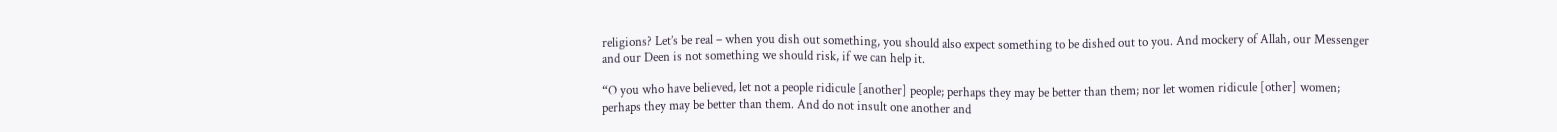religions? Let’s be real – when you dish out something, you should also expect something to be dished out to you. And mockery of Allah, our Messenger and our Deen is not something we should risk, if we can help it.

“O you who have believed, let not a people ridicule [another] people; perhaps they may be better than them; nor let women ridicule [other] women; perhaps they may be better than them. And do not insult one another and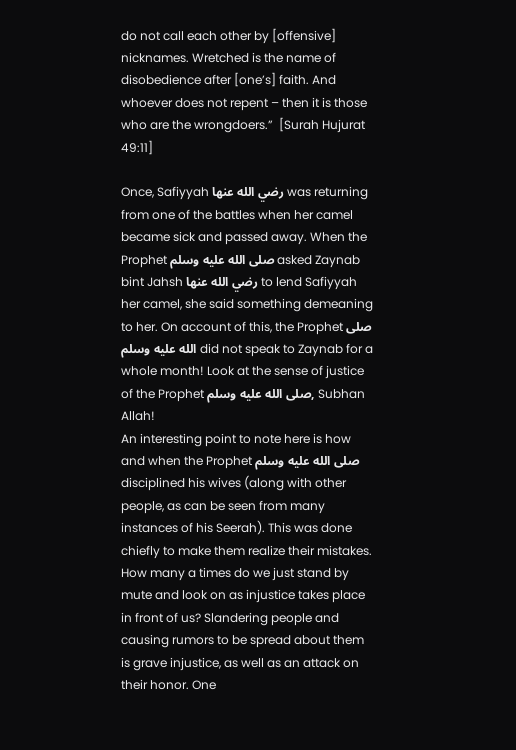do not call each other by [offensive] nicknames. Wretched is the name of disobedience after [one’s] faith. And whoever does not repent – then it is those who are the wrongdoers.”  [Surah Hujurat 49:11]

Once, Safiyyah رضي الله عنها was returning from one of the battles when her camel became sick and passed away. When the Prophet صلى الله عليه وسلم asked Zaynab bint Jahsh رضي الله عنها to lend Safiyyah her camel, she said something demeaning to her. On account of this, the Prophet صلى الله عليه وسلم did not speak to Zaynab for a whole month! Look at the sense of justice of the Prophet صلى الله عليه وسلم, Subhan Allah!
An interesting point to note here is how and when the Prophet صلى الله عليه وسلم disciplined his wives (along with other people, as can be seen from many instances of his Seerah). This was done chiefly to make them realize their mistakes. How many a times do we just stand by mute and look on as injustice takes place in front of us? Slandering people and causing rumors to be spread about them is grave injustice, as well as an attack on their honor. One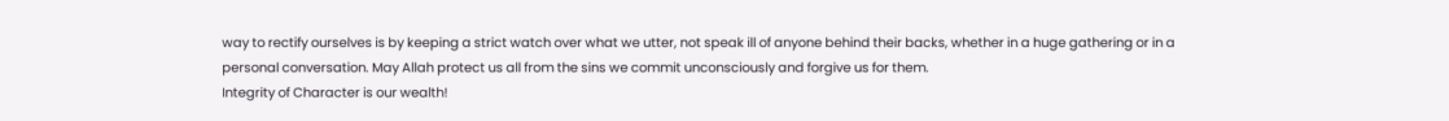way to rectify ourselves is by keeping a strict watch over what we utter, not speak ill of anyone behind their backs, whether in a huge gathering or in a personal conversation. May Allah protect us all from the sins we commit unconsciously and forgive us for them.
Integrity of Character is our wealth!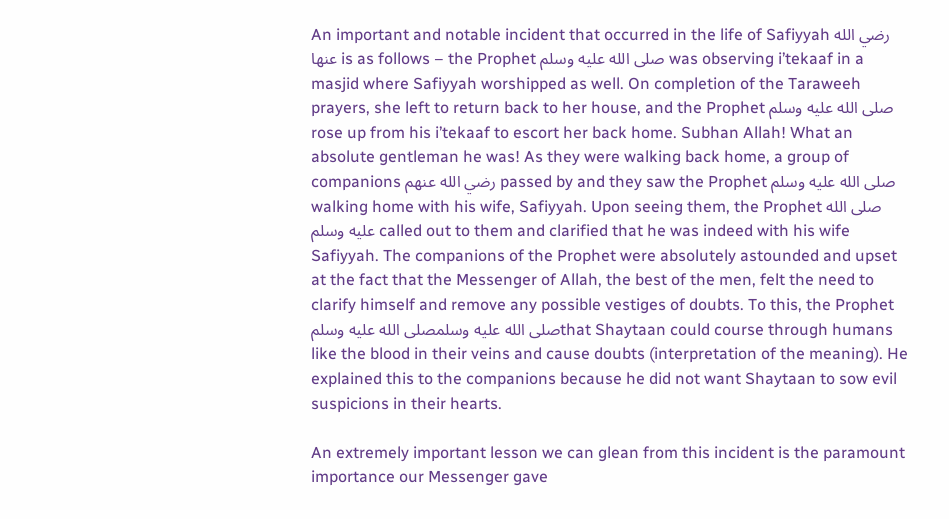An important and notable incident that occurred in the life of Safiyyah رضي الله عنها is as follows – the Prophet صلى الله عليه وسلم was observing i’tekaaf in a masjid where Safiyyah worshipped as well. On completion of the Taraweeh prayers, she left to return back to her house, and the Prophet صلى الله عليه وسلم rose up from his i’tekaaf to escort her back home. Subhan Allah! What an absolute gentleman he was! As they were walking back home, a group of companions رضي الله عنهم passed by and they saw the Prophet صلى الله عليه وسلم walking home with his wife, Safiyyah. Upon seeing them, the Prophet صلى الله عليه وسلم called out to them and clarified that he was indeed with his wife Safiyyah. The companions of the Prophet were absolutely astounded and upset at the fact that the Messenger of Allah, the best of the men, felt the need to clarify himself and remove any possible vestiges of doubts. To this, the Prophet صلى الله عليه وسلمصلى الله عليه وسلمthat Shaytaan could course through humans like the blood in their veins and cause doubts (interpretation of the meaning). He explained this to the companions because he did not want Shaytaan to sow evil suspicions in their hearts.

An extremely important lesson we can glean from this incident is the paramount importance our Messenger gave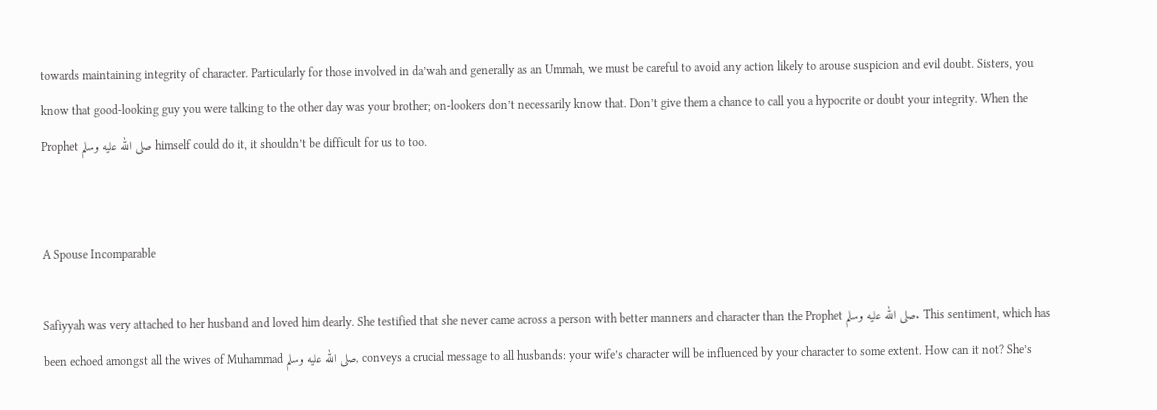towards maintaining integrity of character. Particularly for those involved in da’wah and generally as an Ummah, we must be careful to avoid any action likely to arouse suspicion and evil doubt. Sisters, you know that good-looking guy you were talking to the other day was your brother; on-lookers don’t necessarily know that. Don’t give them a chance to call you a hypocrite or doubt your integrity. When the Prophet صلى الله عليه وسلم himself could do it, it shouldn’t be difficult for us to too.


A Spouse Incomparable

Safiyyah was very attached to her husband and loved him dearly. She testified that she never came across a person with better manners and character than the Prophet صلى الله عليه وسلم. This sentiment, which has been echoed amongst all the wives of Muhammad صلى الله عليه وسلم, conveys a crucial message to all husbands: your wife’s character will be influenced by your character to some extent. How can it not? She’s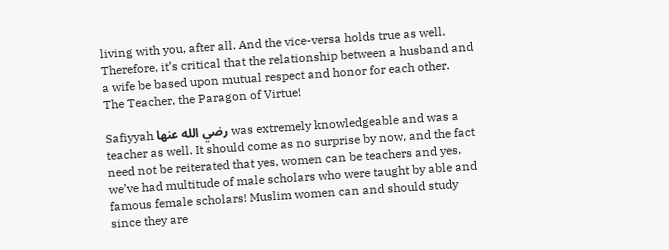living with you, after all. And the vice-versa holds true as well. Therefore, it’s critical that the relationship between a husband and a wife be based upon mutual respect and honor for each other.
The Teacher, the Paragon of Virtue!

Safiyyah رضي الله عنها was extremely knowledgeable and was a teacher as well. It should come as no surprise by now, and the fact need not be reiterated that yes, women can be teachers and yes, we’ve had multitude of male scholars who were taught by able and famous female scholars! Muslim women can and should study since they are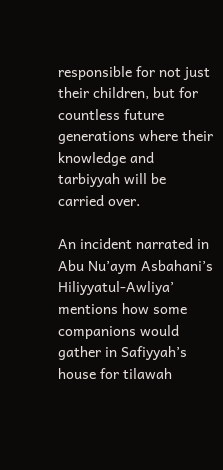responsible for not just their children, but for countless future generations where their knowledge and tarbiyyah will be carried over.

An incident narrated in Abu Nu’aym Asbahani’s Hiliyyatul-Awliya’ mentions how some companions would gather in Safiyyah’s house for tilawah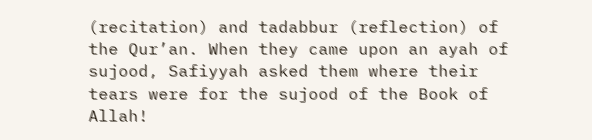(recitation) and tadabbur (reflection) of the Qur’an. When they came upon an ayah of sujood, Safiyyah asked them where their tears were for the sujood of the Book of Allah!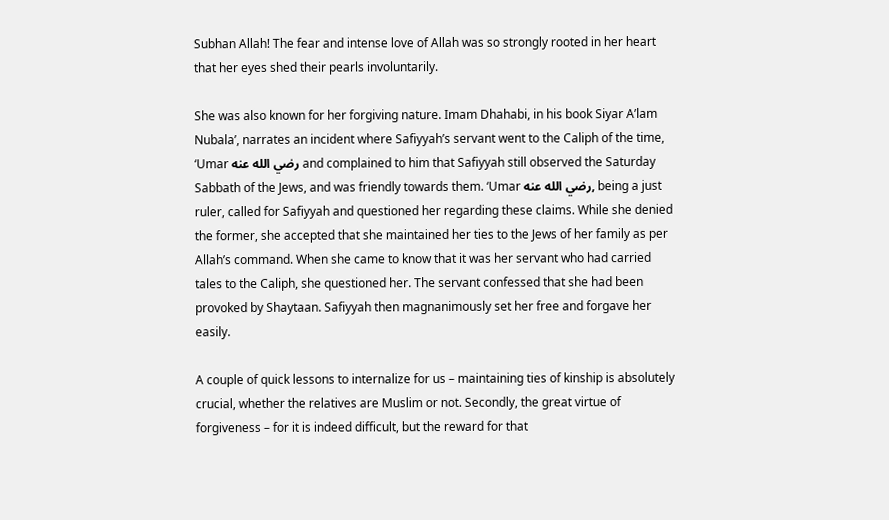Subhan Allah! The fear and intense love of Allah was so strongly rooted in her heart that her eyes shed their pearls involuntarily.

She was also known for her forgiving nature. Imam Dhahabi, in his book Siyar A’lam Nubala’, narrates an incident where Safiyyah’s servant went to the Caliph of the time, ‘Umar رضي الله عنه and complained to him that Safiyyah still observed the Saturday Sabbath of the Jews, and was friendly towards them. ‘Umar رضي الله عنه, being a just ruler, called for Safiyyah and questioned her regarding these claims. While she denied the former, she accepted that she maintained her ties to the Jews of her family as per Allah’s command. When she came to know that it was her servant who had carried tales to the Caliph, she questioned her. The servant confessed that she had been provoked by Shaytaan. Safiyyah then magnanimously set her free and forgave her easily.

A couple of quick lessons to internalize for us – maintaining ties of kinship is absolutely crucial, whether the relatives are Muslim or not. Secondly, the great virtue of forgiveness – for it is indeed difficult, but the reward for that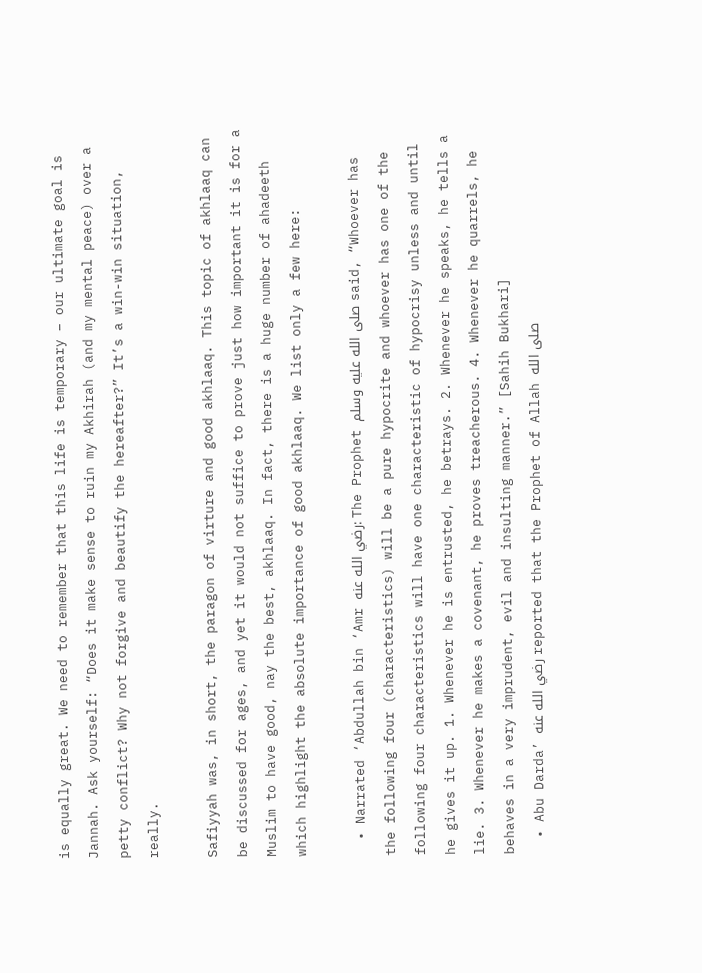is equally great. We need to remember that this life is temporary – our ultimate goal is Jannah. Ask yourself: “Does it make sense to ruin my Akhirah (and my mental peace) over a petty conflict? Why not forgive and beautify the hereafter?” It’s a win-win situation, really.

Safiyyah was, in short, the paragon of virture and good akhlaaq. This topic of akhlaaq can be discussed for ages, and yet it would not suffice to prove just how important it is for a Muslim to have good, nay the best, akhlaaq. In fact, there is a huge number of ahadeeth which highlight the absolute importance of good akhlaaq. We list only a few here:

  • Narrated ‘Abdullah bin ‘Amr رضي الله عنه: The Prophet صلى الله عليه وسلم said, “Whoever has the following four (characteristics) will be a pure hypocrite and whoever has one of the following four characteristics will have one characteristic of hypocrisy unless and until he gives it up. 1. Whenever he is entrusted, he betrays. 2. Whenever he speaks, he tells a lie. 3. Whenever he makes a covenant, he proves treacherous. 4. Whenever he quarrels, he behaves in a very imprudent, evil and insulting manner.” [Sahih Bukhari]
  • Abu Darda’ رضي الله عنه reported that the Prophet of Allah صلى الله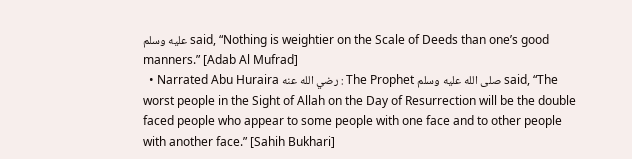عليه وسلم said, “Nothing is weightier on the Scale of Deeds than one’s good manners.” [Adab Al Mufrad]
  • Narrated Abu Huraira رضي الله عنه : The Prophet صلى الله عليه وسلم said, “The worst people in the Sight of Allah on the Day of Resurrection will be the double faced people who appear to some people with one face and to other people with another face.” [Sahih Bukhari]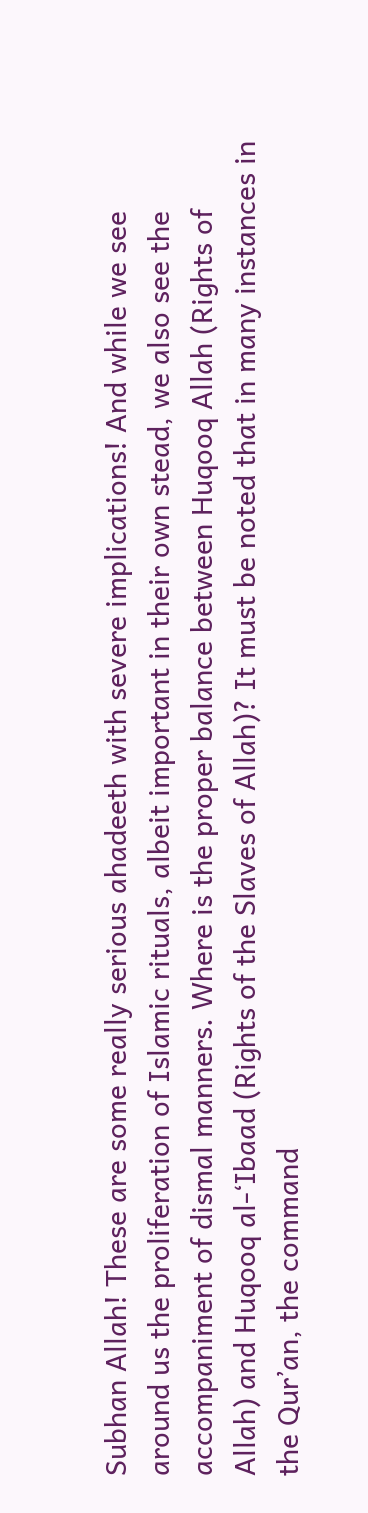Subhan Allah! These are some really serious ahadeeth with severe implications! And while we see around us the proliferation of Islamic rituals, albeit important in their own stead, we also see the accompaniment of dismal manners. Where is the proper balance between Huqooq Allah (Rights of Allah) and Huqooq al-‘Ibaad (Rights of the Slaves of Allah)? It must be noted that in many instances in the Qur’an, the command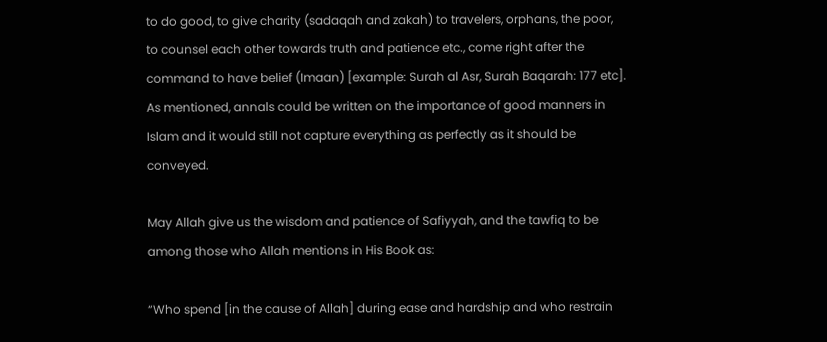to do good, to give charity (sadaqah and zakah) to travelers, orphans, the poor, to counsel each other towards truth and patience etc., come right after the command to have belief (Imaan) [example: Surah al Asr, Surah Baqarah: 177 etc]. As mentioned, annals could be written on the importance of good manners in Islam and it would still not capture everything as perfectly as it should be conveyed.

May Allah give us the wisdom and patience of Safiyyah, and the tawfiq to be among those who Allah mentions in His Book as:

“Who spend [in the cause of Allah] during ease and hardship and who restrain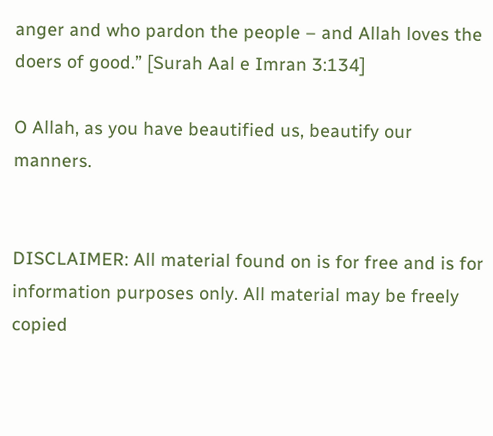anger and who pardon the people – and Allah loves the doers of good.” [Surah Aal e Imran 3:134]

O Allah, as you have beautified us, beautify our manners.


DISCLAIMER: All material found on is for free and is for information purposes only. All material may be freely copied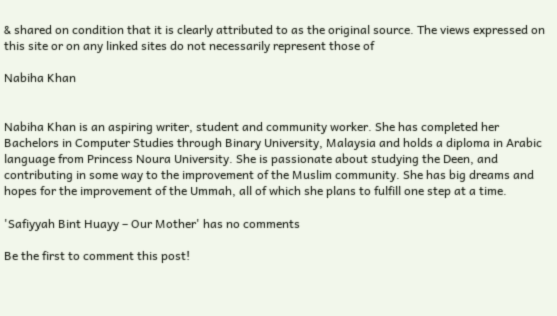& shared on condition that it is clearly attributed to as the original source. The views expressed on this site or on any linked sites do not necessarily represent those of

Nabiha Khan


Nabiha Khan is an aspiring writer, student and community worker. She has completed her Bachelors in Computer Studies through Binary University, Malaysia and holds a diploma in Arabic language from Princess Noura University. She is passionate about studying the Deen, and contributing in some way to the improvement of the Muslim community. She has big dreams and hopes for the improvement of the Ummah, all of which she plans to fulfill one step at a time.

'Safiyyah Bint Huayy – Our Mother' has no comments

Be the first to comment this post!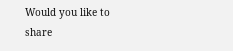Would you like to share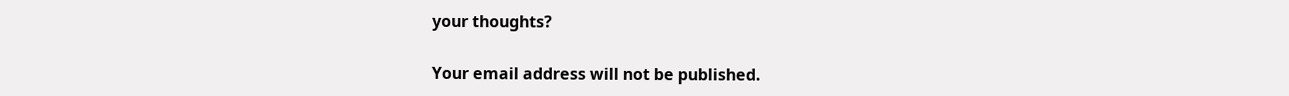your thoughts?

Your email address will not be published.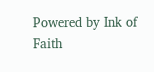Powered by Ink of Faith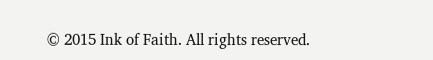© 2015 Ink of Faith. All rights reserved.